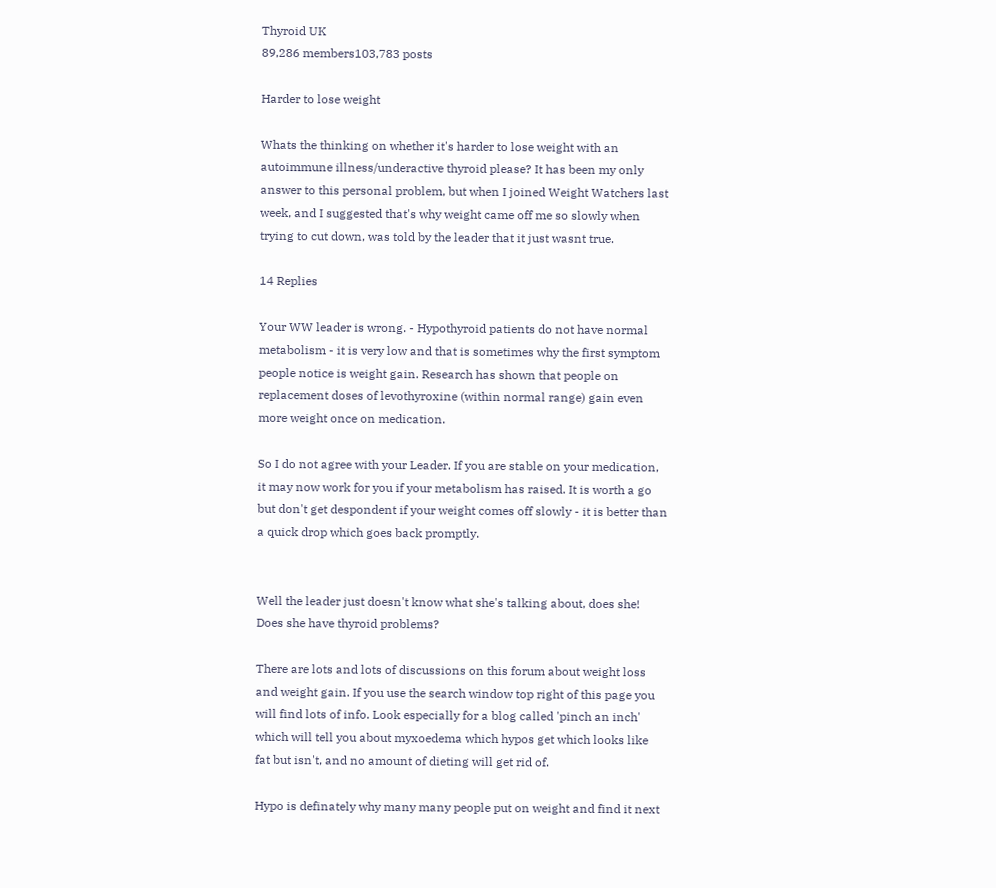Thyroid UK
89,286 members103,783 posts

Harder to lose weight

Whats the thinking on whether it's harder to lose weight with an autoimmune illness/underactive thyroid please? It has been my only answer to this personal problem, but when I joined Weight Watchers last week, and I suggested that's why weight came off me so slowly when trying to cut down, was told by the leader that it just wasnt true.

14 Replies

Your WW leader is wrong. - Hypothyroid patients do not have normal metabolism - it is very low and that is sometimes why the first symptom people notice is weight gain. Research has shown that people on replacement doses of levothyroxine (within normal range) gain even more weight once on medication.

So I do not agree with your Leader. If you are stable on your medication, it may now work for you if your metabolism has raised. It is worth a go but don't get despondent if your weight comes off slowly - it is better than a quick drop which goes back promptly.


Well the leader just doesn't know what she's talking about, does she! Does she have thyroid problems?

There are lots and lots of discussions on this forum about weight loss and weight gain. If you use the search window top right of this page you will find lots of info. Look especially for a blog called 'pinch an inch' which will tell you about myxoedema which hypos get which looks like fat but isn't, and no amount of dieting will get rid of.

Hypo is definately why many many people put on weight and find it next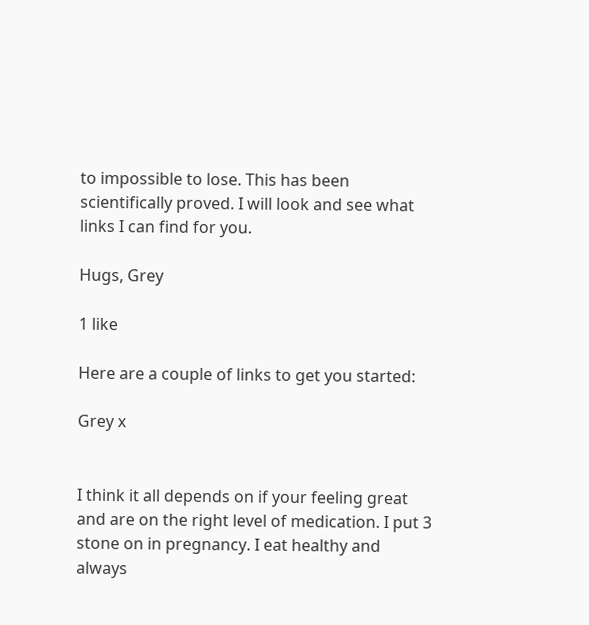to impossible to lose. This has been scientifically proved. I will look and see what links I can find for you.

Hugs, Grey

1 like

Here are a couple of links to get you started:

Grey x


I think it all depends on if your feeling great and are on the right level of medication. I put 3 stone on in pregnancy. I eat healthy and always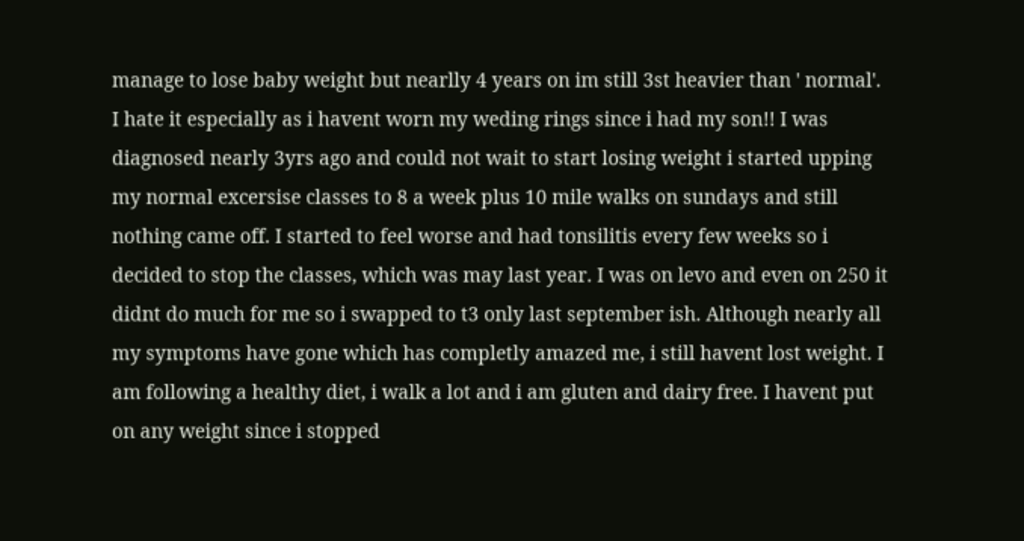manage to lose baby weight but nearlly 4 years on im still 3st heavier than ' normal'. I hate it especially as i havent worn my weding rings since i had my son!! I was diagnosed nearly 3yrs ago and could not wait to start losing weight i started upping my normal excersise classes to 8 a week plus 10 mile walks on sundays and still nothing came off. I started to feel worse and had tonsilitis every few weeks so i decided to stop the classes, which was may last year. I was on levo and even on 250 it didnt do much for me so i swapped to t3 only last september ish. Although nearly all my symptoms have gone which has completly amazed me, i still havent lost weight. I am following a healthy diet, i walk a lot and i am gluten and dairy free. I havent put on any weight since i stopped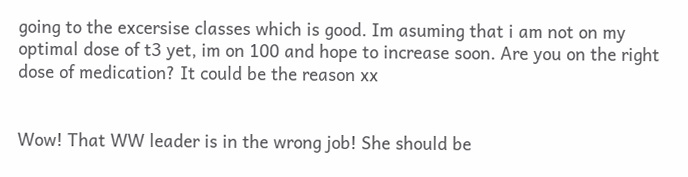going to the excersise classes which is good. Im asuming that i am not on my optimal dose of t3 yet, im on 100 and hope to increase soon. Are you on the right dose of medication? It could be the reason xx


Wow! That WW leader is in the wrong job! She should be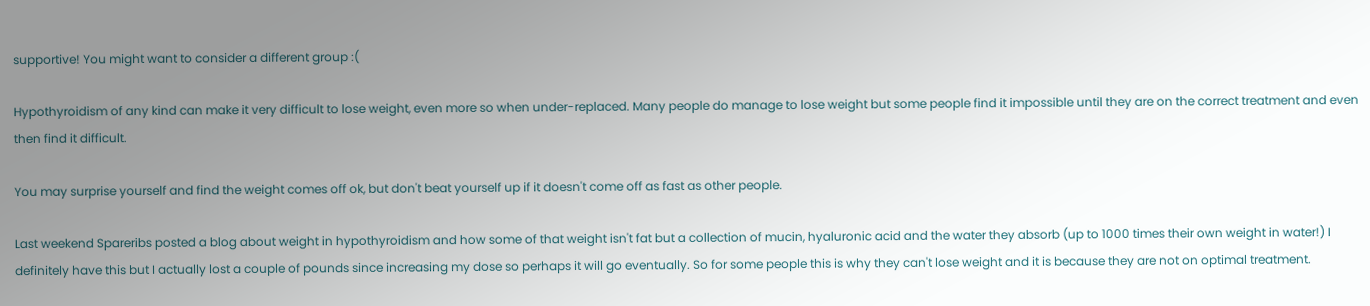supportive! You might want to consider a different group :(

Hypothyroidism of any kind can make it very difficult to lose weight, even more so when under-replaced. Many people do manage to lose weight but some people find it impossible until they are on the correct treatment and even then find it difficult.

You may surprise yourself and find the weight comes off ok, but don't beat yourself up if it doesn't come off as fast as other people.

Last weekend Spareribs posted a blog about weight in hypothyroidism and how some of that weight isn't fat but a collection of mucin, hyaluronic acid and the water they absorb (up to 1000 times their own weight in water!) I definitely have this but I actually lost a couple of pounds since increasing my dose so perhaps it will go eventually. So for some people this is why they can't lose weight and it is because they are not on optimal treatment.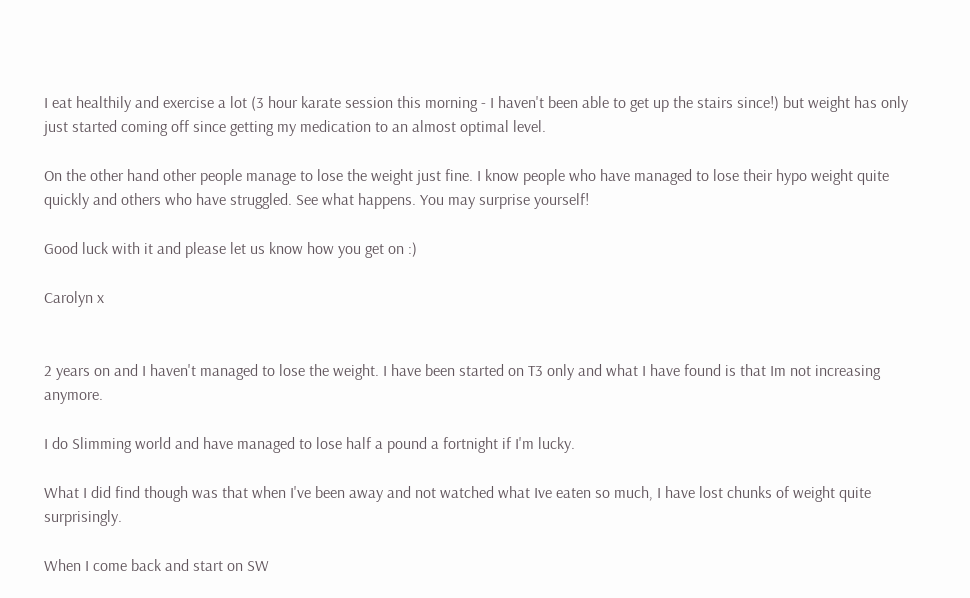I eat healthily and exercise a lot (3 hour karate session this morning - I haven't been able to get up the stairs since!) but weight has only just started coming off since getting my medication to an almost optimal level.

On the other hand other people manage to lose the weight just fine. I know people who have managed to lose their hypo weight quite quickly and others who have struggled. See what happens. You may surprise yourself!

Good luck with it and please let us know how you get on :)

Carolyn x


2 years on and I haven't managed to lose the weight. I have been started on T3 only and what I have found is that Im not increasing anymore.

I do Slimming world and have managed to lose half a pound a fortnight if I'm lucky.

What I did find though was that when I've been away and not watched what Ive eaten so much, I have lost chunks of weight quite surprisingly.

When I come back and start on SW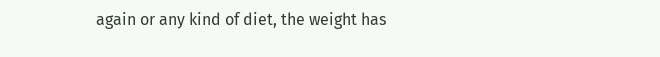again or any kind of diet, the weight has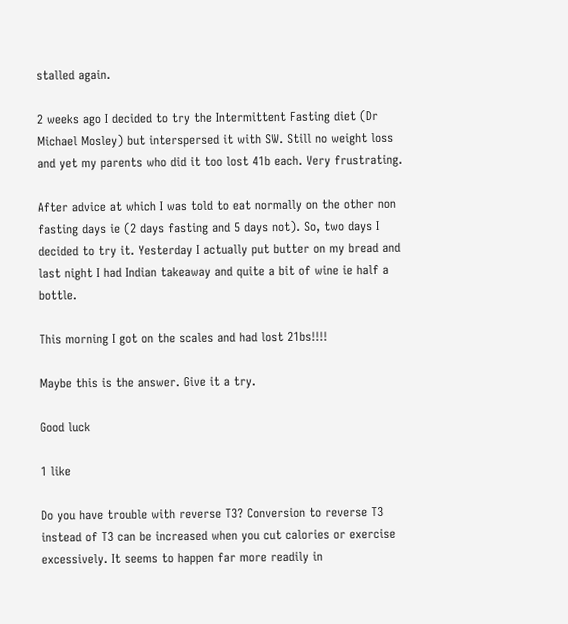stalled again.

2 weeks ago I decided to try the Intermittent Fasting diet (Dr Michael Mosley) but interspersed it with SW. Still no weight loss and yet my parents who did it too lost 41b each. Very frustrating.

After advice at which I was told to eat normally on the other non fasting days ie (2 days fasting and 5 days not). So, two days I decided to try it. Yesterday I actually put butter on my bread and last night I had Indian takeaway and quite a bit of wine ie half a bottle.

This morning I got on the scales and had lost 21bs!!!!

Maybe this is the answer. Give it a try.

Good luck

1 like

Do you have trouble with reverse T3? Conversion to reverse T3 instead of T3 can be increased when you cut calories or exercise excessively. It seems to happen far more readily in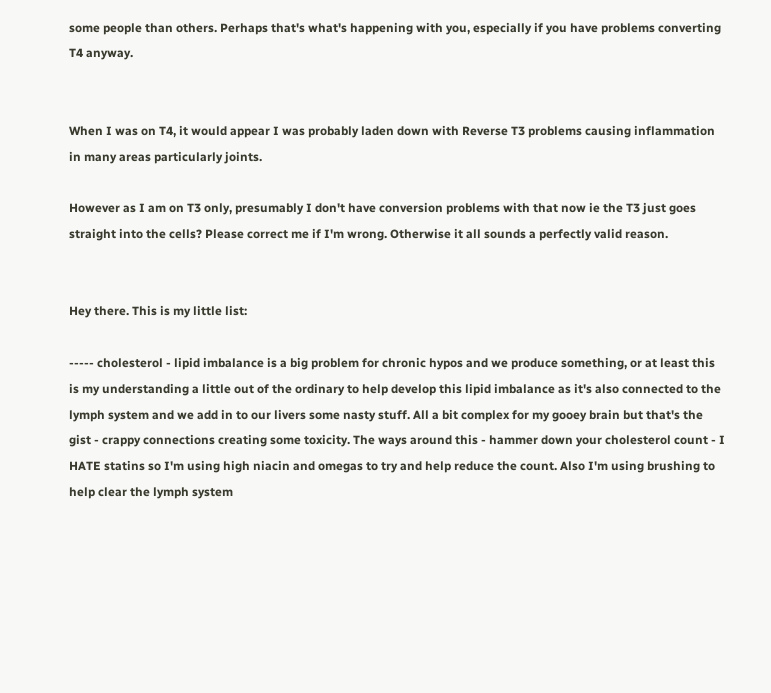some people than others. Perhaps that's what's happening with you, especially if you have problems converting T4 anyway.


When I was on T4, it would appear I was probably laden down with Reverse T3 problems causing inflammation in many areas particularly joints.

However as I am on T3 only, presumably I don't have conversion problems with that now ie the T3 just goes straight into the cells? Please correct me if I'm wrong. Otherwise it all sounds a perfectly valid reason.


Hey there. This is my little list:

----- cholesterol - lipid imbalance is a big problem for chronic hypos and we produce something, or at least this is my understanding a little out of the ordinary to help develop this lipid imbalance as it's also connected to the lymph system and we add in to our livers some nasty stuff. All a bit complex for my gooey brain but that's the gist - crappy connections creating some toxicity. The ways around this - hammer down your cholesterol count - I HATE statins so I'm using high niacin and omegas to try and help reduce the count. Also I'm using brushing to help clear the lymph system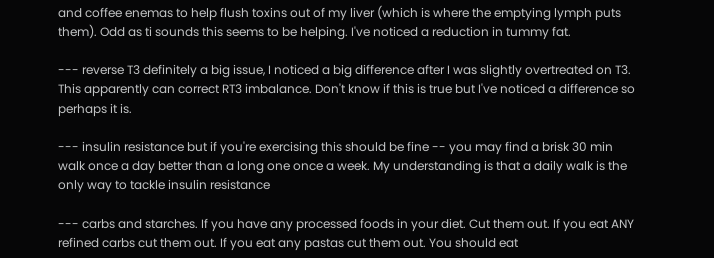and coffee enemas to help flush toxins out of my liver (which is where the emptying lymph puts them). Odd as ti sounds this seems to be helping. I've noticed a reduction in tummy fat.

--- reverse T3 definitely a big issue, I noticed a big difference after I was slightly overtreated on T3. This apparently can correct RT3 imbalance. Don't know if this is true but I've noticed a difference so perhaps it is.

--- insulin resistance but if you're exercising this should be fine -- you may find a brisk 30 min walk once a day better than a long one once a week. My understanding is that a daily walk is the only way to tackle insulin resistance

--- carbs and starches. If you have any processed foods in your diet. Cut them out. If you eat ANY refined carbs cut them out. If you eat any pastas cut them out. You should eat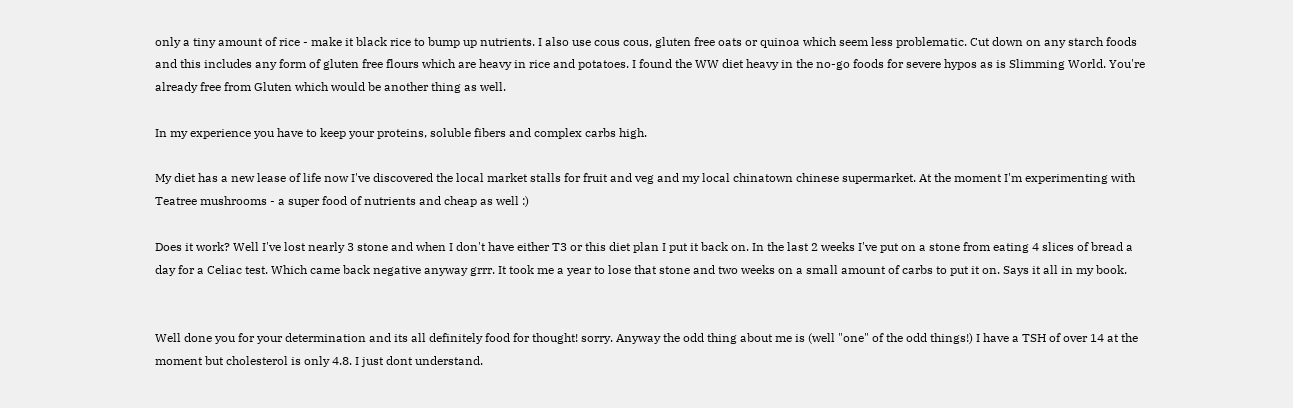only a tiny amount of rice - make it black rice to bump up nutrients. I also use cous cous, gluten free oats or quinoa which seem less problematic. Cut down on any starch foods and this includes any form of gluten free flours which are heavy in rice and potatoes. I found the WW diet heavy in the no-go foods for severe hypos as is Slimming World. You're already free from Gluten which would be another thing as well.

In my experience you have to keep your proteins, soluble fibers and complex carbs high.

My diet has a new lease of life now I've discovered the local market stalls for fruit and veg and my local chinatown chinese supermarket. At the moment I'm experimenting with Teatree mushrooms - a super food of nutrients and cheap as well :)

Does it work? Well I've lost nearly 3 stone and when I don't have either T3 or this diet plan I put it back on. In the last 2 weeks I've put on a stone from eating 4 slices of bread a day for a Celiac test. Which came back negative anyway grrr. It took me a year to lose that stone and two weeks on a small amount of carbs to put it on. Says it all in my book.


Well done you for your determination and its all definitely food for thought! sorry. Anyway the odd thing about me is (well "one" of the odd things!) I have a TSH of over 14 at the moment but cholesterol is only 4.8. I just dont understand.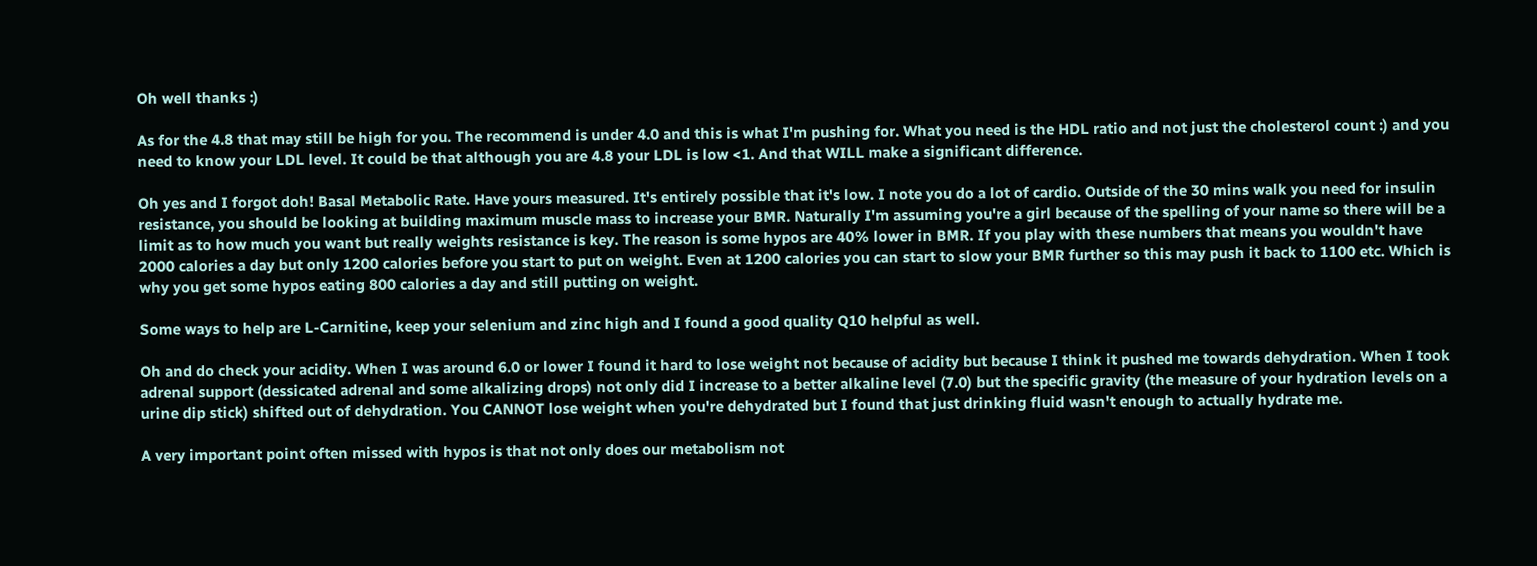Oh well thanks :)

As for the 4.8 that may still be high for you. The recommend is under 4.0 and this is what I'm pushing for. What you need is the HDL ratio and not just the cholesterol count :) and you need to know your LDL level. It could be that although you are 4.8 your LDL is low <1. And that WILL make a significant difference.

Oh yes and I forgot doh! Basal Metabolic Rate. Have yours measured. It's entirely possible that it's low. I note you do a lot of cardio. Outside of the 30 mins walk you need for insulin resistance, you should be looking at building maximum muscle mass to increase your BMR. Naturally I'm assuming you're a girl because of the spelling of your name so there will be a limit as to how much you want but really weights resistance is key. The reason is some hypos are 40% lower in BMR. If you play with these numbers that means you wouldn't have 2000 calories a day but only 1200 calories before you start to put on weight. Even at 1200 calories you can start to slow your BMR further so this may push it back to 1100 etc. Which is why you get some hypos eating 800 calories a day and still putting on weight.

Some ways to help are L-Carnitine, keep your selenium and zinc high and I found a good quality Q10 helpful as well.

Oh and do check your acidity. When I was around 6.0 or lower I found it hard to lose weight not because of acidity but because I think it pushed me towards dehydration. When I took adrenal support (dessicated adrenal and some alkalizing drops) not only did I increase to a better alkaline level (7.0) but the specific gravity (the measure of your hydration levels on a urine dip stick) shifted out of dehydration. You CANNOT lose weight when you're dehydrated but I found that just drinking fluid wasn't enough to actually hydrate me.

A very important point often missed with hypos is that not only does our metabolism not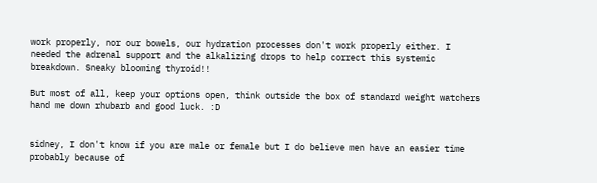work properly, nor our bowels, our hydration processes don't work properly either. I needed the adrenal support and the alkalizing drops to help correct this systemic breakdown. Sneaky blooming thyroid!!

But most of all, keep your options open, think outside the box of standard weight watchers hand me down rhubarb and good luck. :D


sidney, I don't know if you are male or female but I do believe men have an easier time probably because of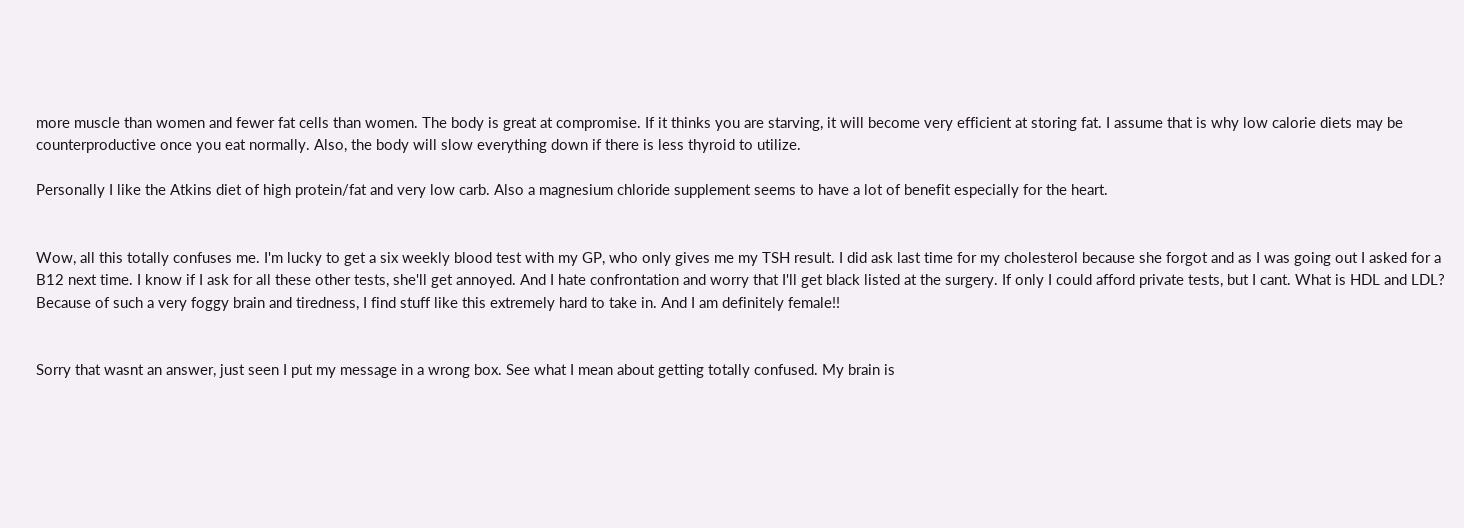more muscle than women and fewer fat cells than women. The body is great at compromise. If it thinks you are starving, it will become very efficient at storing fat. I assume that is why low calorie diets may be counterproductive once you eat normally. Also, the body will slow everything down if there is less thyroid to utilize.

Personally I like the Atkins diet of high protein/fat and very low carb. Also a magnesium chloride supplement seems to have a lot of benefit especially for the heart.


Wow, all this totally confuses me. I'm lucky to get a six weekly blood test with my GP, who only gives me my TSH result. I did ask last time for my cholesterol because she forgot and as I was going out I asked for a B12 next time. I know if I ask for all these other tests, she'll get annoyed. And I hate confrontation and worry that I'll get black listed at the surgery. If only I could afford private tests, but I cant. What is HDL and LDL? Because of such a very foggy brain and tiredness, I find stuff like this extremely hard to take in. And I am definitely female!!


Sorry that wasnt an answer, just seen I put my message in a wrong box. See what I mean about getting totally confused. My brain is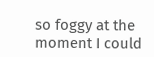so foggy at the moment I could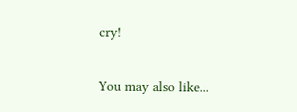cry!


You may also like...